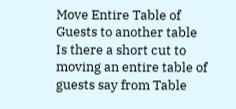Move Entire Table of Guests to another table
Is there a short cut to moving an entire table of guests say from Table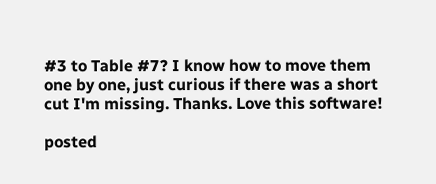#3 to Table #7? I know how to move them one by one, just curious if there was a short cut I'm missing. Thanks. Love this software!

posted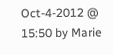Oct-4-2012 @ 15:50 by Marie